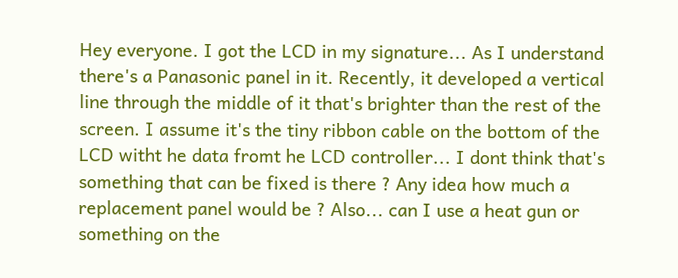Hey everyone. I got the LCD in my signature... As I understand there's a Panasonic panel in it. Recently, it developed a vertical line through the middle of it that's brighter than the rest of the screen. I assume it's the tiny ribbon cable on the bottom of the LCD witht he data fromt he LCD controller... I dont think that's something that can be fixed is there ? Any idea how much a replacement panel would be ? Also... can I use a heat gun or something on the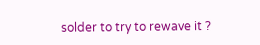solder to try to rewave it ?